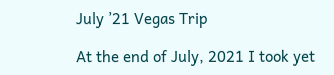July ’21 Vegas Trip

At the end of July, 2021 I took yet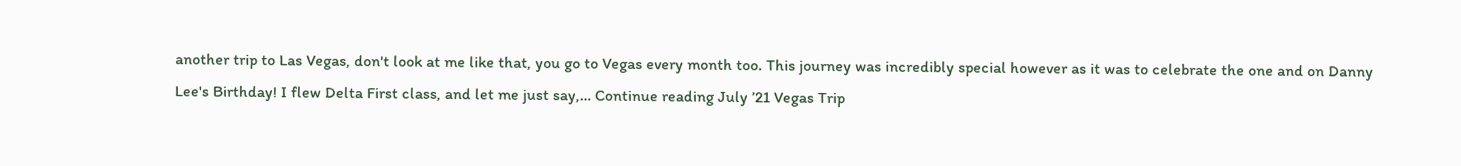another trip to Las Vegas, don't look at me like that, you go to Vegas every month too. This journey was incredibly special however as it was to celebrate the one and on Danny Lee's Birthday! I flew Delta First class, and let me just say,… Continue reading July ’21 Vegas Trip